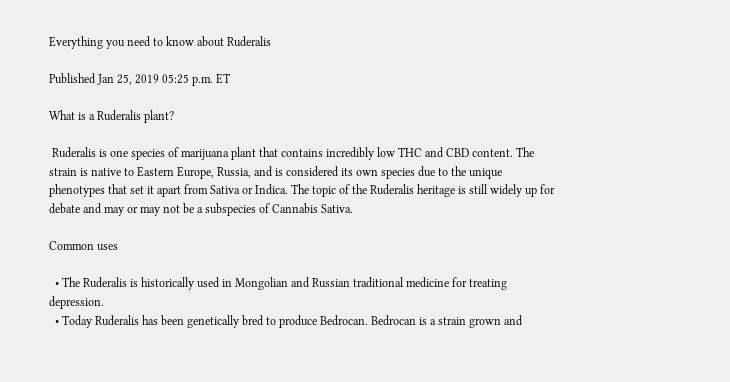Everything you need to know about Ruderalis

Published Jan 25, 2019 05:25 p.m. ET

What is a Ruderalis plant?

 Ruderalis is one species of marijuana plant that contains incredibly low THC and CBD content. The strain is native to Eastern Europe, Russia, and is considered its own species due to the unique phenotypes that set it apart from Sativa or Indica. The topic of the Ruderalis heritage is still widely up for debate and may or may not be a subspecies of Cannabis Sativa.

Common uses

  • The Ruderalis is historically used in Mongolian and Russian traditional medicine for treating depression.
  • Today Ruderalis has been genetically bred to produce Bedrocan. Bedrocan is a strain grown and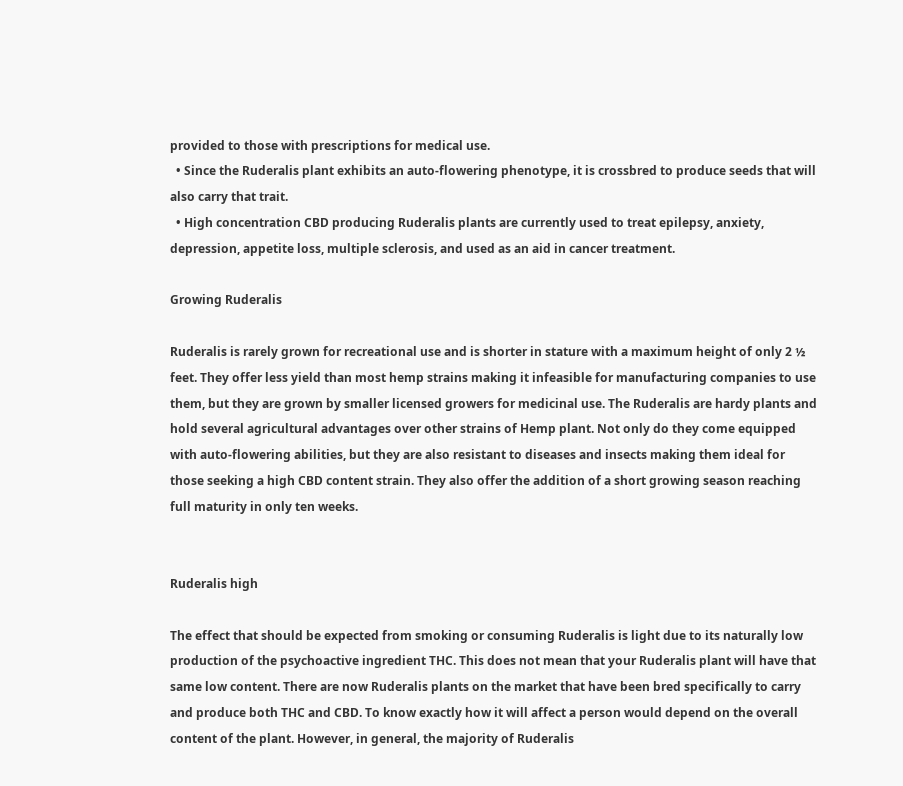provided to those with prescriptions for medical use.
  • Since the Ruderalis plant exhibits an auto-flowering phenotype, it is crossbred to produce seeds that will also carry that trait.
  • High concentration CBD producing Ruderalis plants are currently used to treat epilepsy, anxiety, depression, appetite loss, multiple sclerosis, and used as an aid in cancer treatment.

Growing Ruderalis

Ruderalis is rarely grown for recreational use and is shorter in stature with a maximum height of only 2 ½ feet. They offer less yield than most hemp strains making it infeasible for manufacturing companies to use them, but they are grown by smaller licensed growers for medicinal use. The Ruderalis are hardy plants and hold several agricultural advantages over other strains of Hemp plant. Not only do they come equipped with auto-flowering abilities, but they are also resistant to diseases and insects making them ideal for those seeking a high CBD content strain. They also offer the addition of a short growing season reaching full maturity in only ten weeks.


Ruderalis high

The effect that should be expected from smoking or consuming Ruderalis is light due to its naturally low production of the psychoactive ingredient THC. This does not mean that your Ruderalis plant will have that same low content. There are now Ruderalis plants on the market that have been bred specifically to carry and produce both THC and CBD. To know exactly how it will affect a person would depend on the overall content of the plant. However, in general, the majority of Ruderalis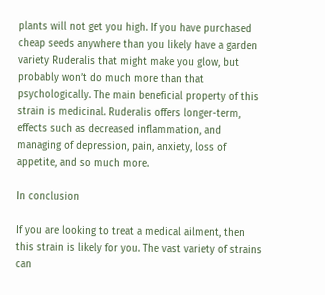plants will not get you high. If you have purchased cheap seeds anywhere than you likely have a garden variety Ruderalis that might make you glow, but probably won’t do much more than that psychologically. The main beneficial property of this strain is medicinal. Ruderalis offers longer-term, effects such as decreased inflammation, and managing of depression, pain, anxiety, loss of appetite, and so much more.

In conclusion

If you are looking to treat a medical ailment, then this strain is likely for you. The vast variety of strains can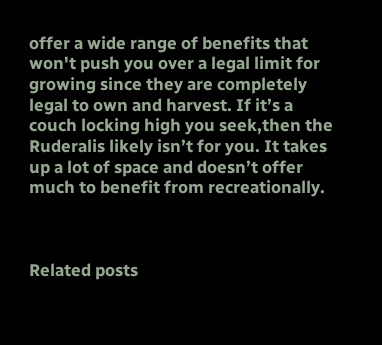offer a wide range of benefits that won't push you over a legal limit for growing since they are completely legal to own and harvest. If it’s a couch locking high you seek,then the Ruderalis likely isn’t for you. It takes up a lot of space and doesn’t offer much to benefit from recreationally.



Related posts